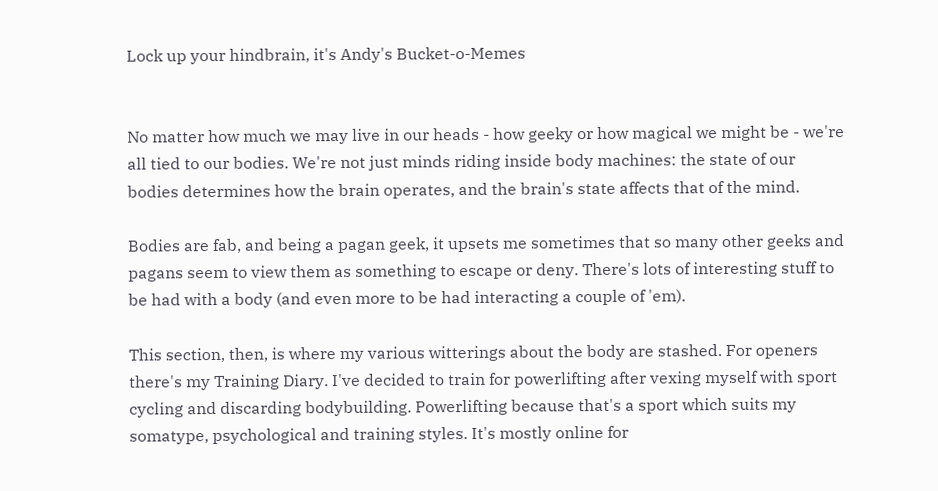Lock up your hindbrain, it's Andy's Bucket-o-Memes


No matter how much we may live in our heads - how geeky or how magical we might be - we're all tied to our bodies. We're not just minds riding inside body machines: the state of our bodies determines how the brain operates, and the brain's state affects that of the mind.

Bodies are fab, and being a pagan geek, it upsets me sometimes that so many other geeks and pagans seem to view them as something to escape or deny. There's lots of interesting stuff to be had with a body (and even more to be had interacting a couple of 'em).

This section, then, is where my various witterings about the body are stashed. For openers there's my Training Diary. I've decided to train for powerlifting after vexing myself with sport cycling and discarding bodybuilding. Powerlifting because that's a sport which suits my somatype, psychological and training styles. It's mostly online for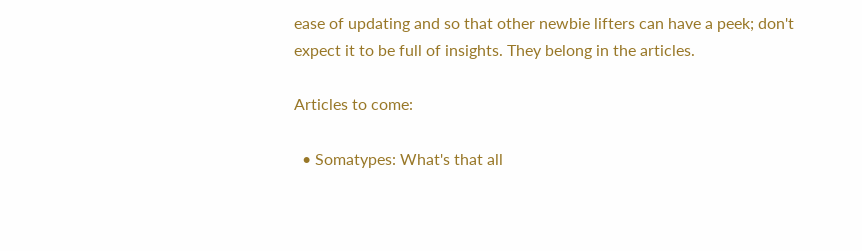ease of updating and so that other newbie lifters can have a peek; don't expect it to be full of insights. They belong in the articles.

Articles to come:

  • Somatypes: What's that all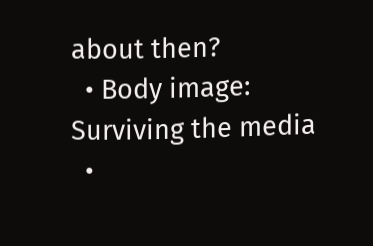about then?
  • Body image: Surviving the media
  •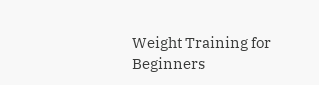Weight Training for Beginners